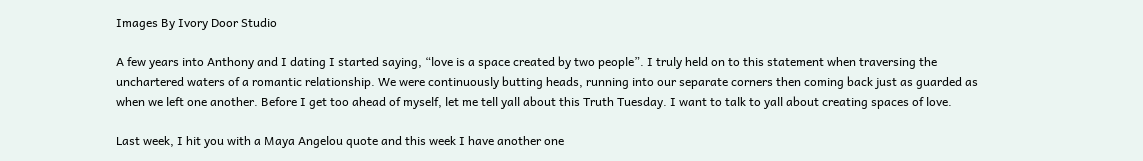Images By Ivory Door Studio

A few years into Anthony and I dating I started saying, “love is a space created by two people”. I truly held on to this statement when traversing the unchartered waters of a romantic relationship. We were continuously butting heads, running into our separate corners then coming back just as guarded as when we left one another. Before I get too ahead of myself, let me tell yall about this Truth Tuesday. I want to talk to yall about creating spaces of love.

Last week, I hit you with a Maya Angelou quote and this week I have another one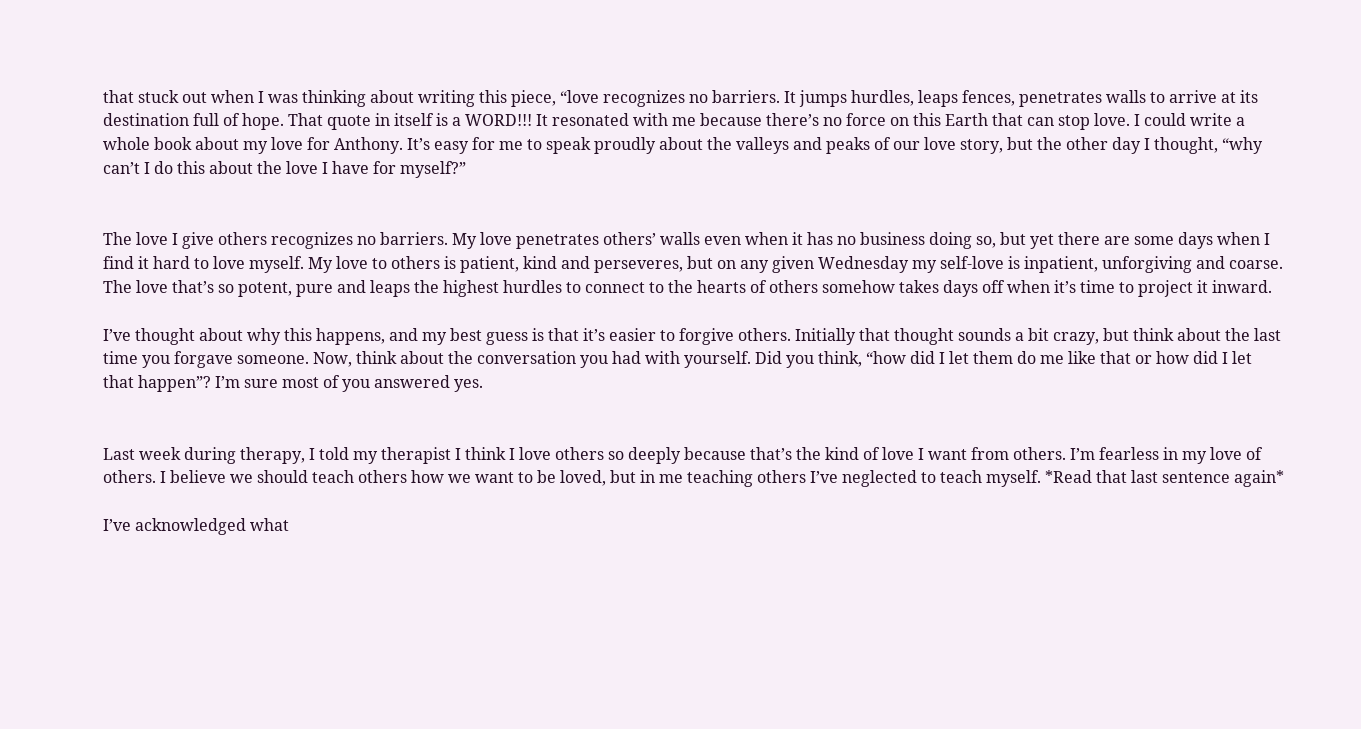that stuck out when I was thinking about writing this piece, “love recognizes no barriers. It jumps hurdles, leaps fences, penetrates walls to arrive at its destination full of hope. That quote in itself is a WORD!!! It resonated with me because there’s no force on this Earth that can stop love. I could write a whole book about my love for Anthony. It’s easy for me to speak proudly about the valleys and peaks of our love story, but the other day I thought, “why can’t I do this about the love I have for myself?”


The love I give others recognizes no barriers. My love penetrates others’ walls even when it has no business doing so, but yet there are some days when I find it hard to love myself. My love to others is patient, kind and perseveres, but on any given Wednesday my self-love is inpatient, unforgiving and coarse. The love that’s so potent, pure and leaps the highest hurdles to connect to the hearts of others somehow takes days off when it’s time to project it inward.

I’ve thought about why this happens, and my best guess is that it’s easier to forgive others. Initially that thought sounds a bit crazy, but think about the last time you forgave someone. Now, think about the conversation you had with yourself. Did you think, “how did I let them do me like that or how did I let that happen”? I’m sure most of you answered yes.


Last week during therapy, I told my therapist I think I love others so deeply because that’s the kind of love I want from others. I’m fearless in my love of others. I believe we should teach others how we want to be loved, but in me teaching others I’ve neglected to teach myself. *Read that last sentence again*

I’ve acknowledged what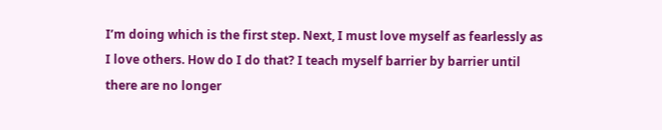I’m doing which is the first step. Next, I must love myself as fearlessly as I love others. How do I do that? I teach myself barrier by barrier until there are no longer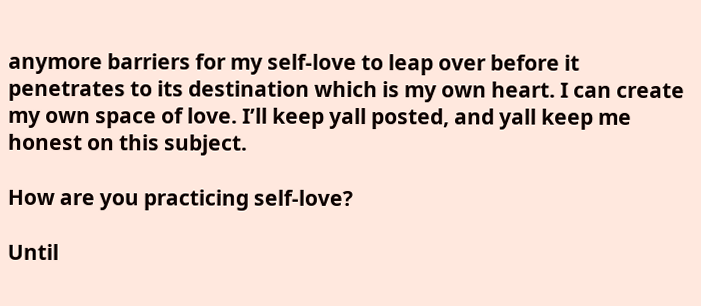anymore barriers for my self-love to leap over before it penetrates to its destination which is my own heart. I can create my own space of love. I’ll keep yall posted, and yall keep me honest on this subject.

How are you practicing self-love?

Until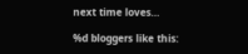next time loves…

%d bloggers like this: